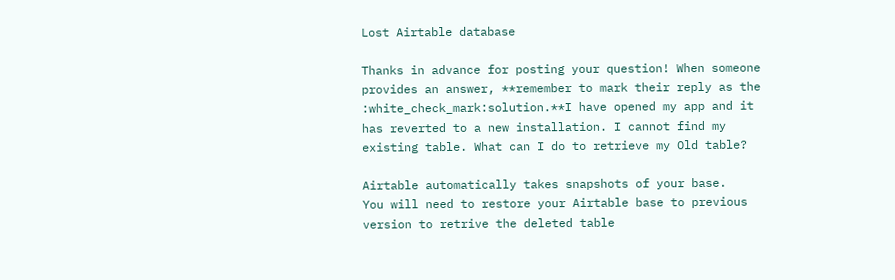Lost Airtable database

Thanks in advance for posting your question! When someone provides an answer, **remember to mark their reply as the :white_check_mark:solution.**I have opened my app and it has reverted to a new installation. I cannot find my existing table. What can I do to retrieve my Old table?

Airtable automatically takes snapshots of your base.
You will need to restore your Airtable base to previous version to retrive the deleted table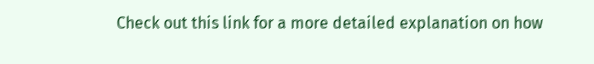Check out this link for a more detailed explanation on how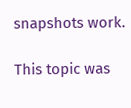snapshots work.

This topic was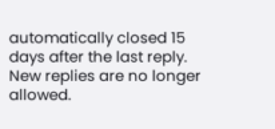automatically closed 15 days after the last reply. New replies are no longer allowed.